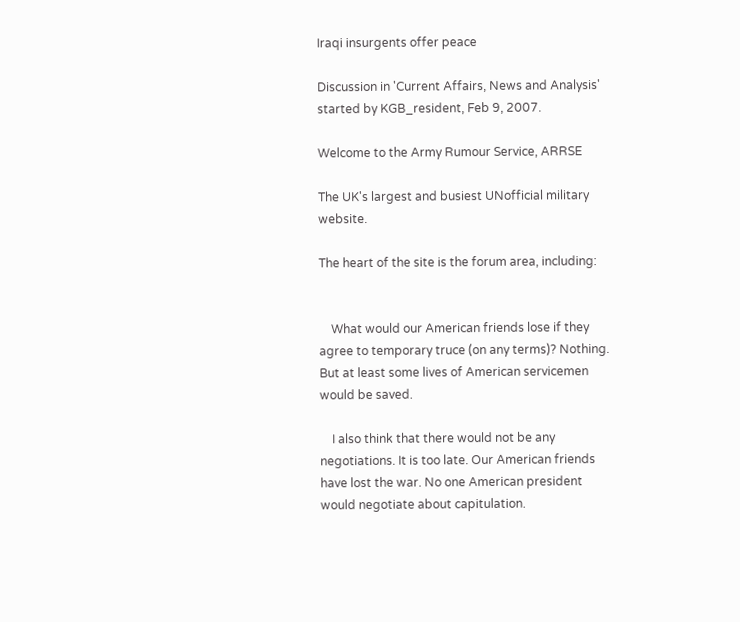Iraqi insurgents offer peace

Discussion in 'Current Affairs, News and Analysis' started by KGB_resident, Feb 9, 2007.

Welcome to the Army Rumour Service, ARRSE

The UK's largest and busiest UNofficial military website.

The heart of the site is the forum area, including:


    What would our American friends lose if they agree to temporary truce (on any terms)? Nothing. But at least some lives of American servicemen would be saved.

    I also think that there would not be any negotiations. It is too late. Our American friends have lost the war. No one American president would negotiate about capitulation.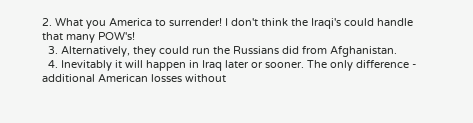2. What you America to surrender! I don't think the Iraqi's could handle that many POW's!
  3. Alternatively, they could run the Russians did from Afghanistan.
  4. Inevitably it will happen in Iraq later or sooner. The only difference - additional American losses without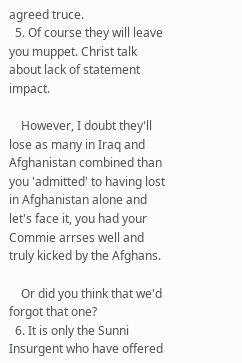agreed truce.
  5. Of course they will leave you muppet. Christ talk about lack of statement impact.

    However, I doubt they'll lose as many in Iraq and Afghanistan combined than you 'admitted' to having lost in Afghanistan alone and let's face it, you had your Commie arrses well and truly kicked by the Afghans.

    Or did you think that we'd forgot that one?
  6. It is only the Sunni Insurgent who have offered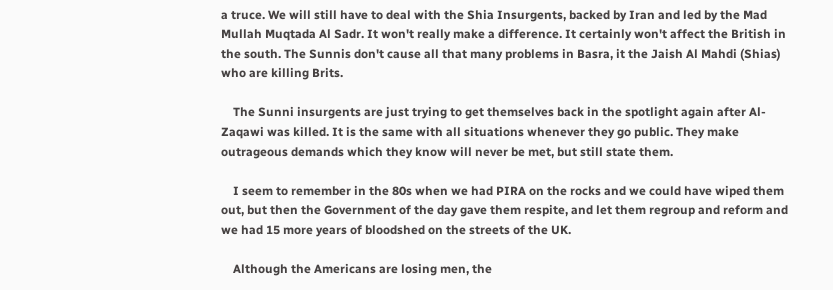a truce. We will still have to deal with the Shia Insurgents, backed by Iran and led by the Mad Mullah Muqtada Al Sadr. It won't really make a difference. It certainly won't affect the British in the south. The Sunnis don't cause all that many problems in Basra, it the Jaish Al Mahdi (Shias) who are killing Brits.

    The Sunni insurgents are just trying to get themselves back in the spotlight again after Al-Zaqawi was killed. It is the same with all situations whenever they go public. They make outrageous demands which they know will never be met, but still state them.

    I seem to remember in the 80s when we had PIRA on the rocks and we could have wiped them out, but then the Government of the day gave them respite, and let them regroup and reform and we had 15 more years of bloodshed on the streets of the UK.

    Although the Americans are losing men, the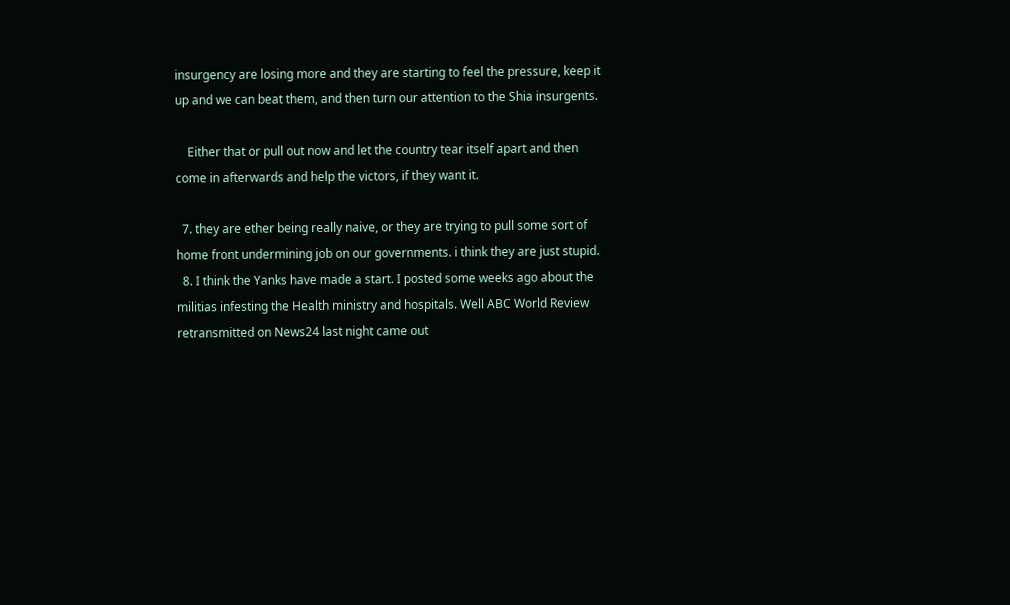insurgency are losing more and they are starting to feel the pressure, keep it up and we can beat them, and then turn our attention to the Shia insurgents.

    Either that or pull out now and let the country tear itself apart and then come in afterwards and help the victors, if they want it.

  7. they are ether being really naive, or they are trying to pull some sort of home front undermining job on our governments. i think they are just stupid.
  8. I think the Yanks have made a start. I posted some weeks ago about the militias infesting the Health ministry and hospitals. Well ABC World Review retransmitted on News24 last night came out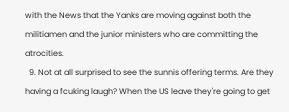with the News that the Yanks are moving against both the militiamen and the junior ministers who are committing the atrocities.
  9. Not at all surprised to see the sunnis offering terms. Are they having a fcuking laugh? When the US leave they're going to get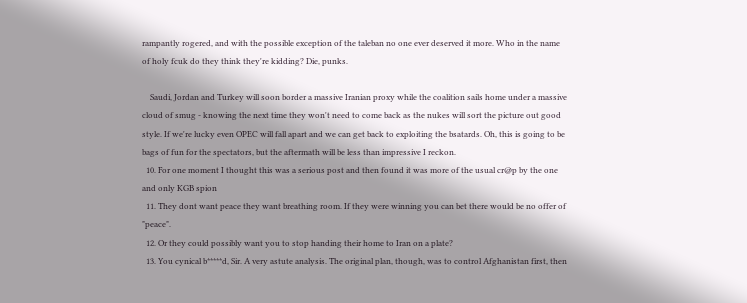rampantly rogered, and with the possible exception of the taleban no one ever deserved it more. Who in the name of holy fcuk do they think they're kidding? Die, punks.

    Saudi, Jordan and Turkey will soon border a massive Iranian proxy while the coalition sails home under a massive cloud of smug - knowing the next time they won't need to come back as the nukes will sort the picture out good style. If we're lucky even OPEC will fall apart and we can get back to exploiting the bsatards. Oh, this is going to be bags of fun for the spectators, but the aftermath will be less than impressive I reckon.
  10. For one moment I thought this was a serious post and then found it was more of the usual cr@p by the one and only KGB spion
  11. They dont want peace they want breathing room. If they were winning you can bet there would be no offer of "peace".
  12. Or they could possibly want you to stop handing their home to Iran on a plate?
  13. You cynical b*****d, Sir. A very astute analysis. The original plan, though, was to control Afghanistan first, then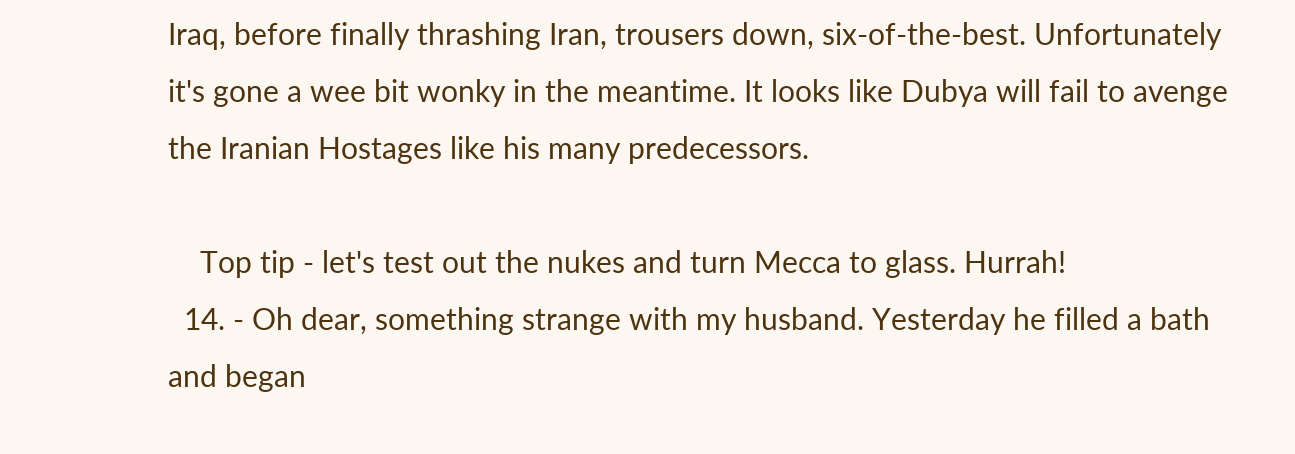Iraq, before finally thrashing Iran, trousers down, six-of-the-best. Unfortunately it's gone a wee bit wonky in the meantime. It looks like Dubya will fail to avenge the Iranian Hostages like his many predecessors.

    Top tip - let's test out the nukes and turn Mecca to glass. Hurrah!
  14. - Oh dear, something strange with my husband. Yesterday he filled a bath and began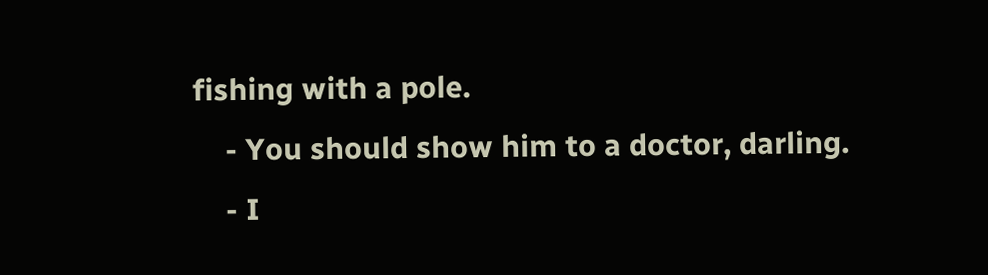fishing with a pole.
    - You should show him to a doctor, darling.
    - I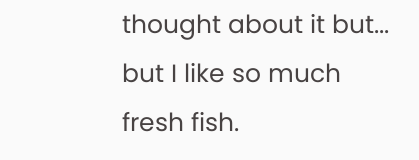thought about it but... but I like so much fresh fish.